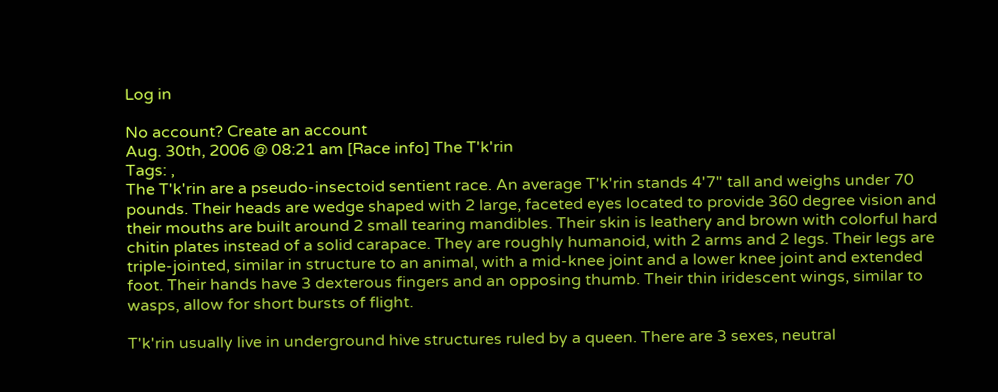Log in

No account? Create an account
Aug. 30th, 2006 @ 08:21 am [Race info] The T'k'rin
Tags: ,
The T'k'rin are a pseudo-insectoid sentient race. An average T'k'rin stands 4'7" tall and weighs under 70 pounds. Their heads are wedge shaped with 2 large, faceted eyes located to provide 360 degree vision and their mouths are built around 2 small tearing mandibles. Their skin is leathery and brown with colorful hard chitin plates instead of a solid carapace. They are roughly humanoid, with 2 arms and 2 legs. Their legs are triple-jointed, similar in structure to an animal, with a mid-knee joint and a lower knee joint and extended foot. Their hands have 3 dexterous fingers and an opposing thumb. Their thin iridescent wings, similar to wasps, allow for short bursts of flight.

T'k'rin usually live in underground hive structures ruled by a queen. There are 3 sexes, neutral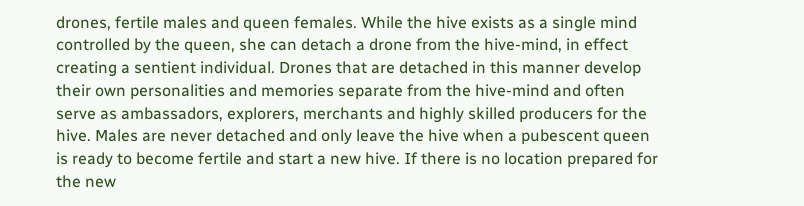drones, fertile males and queen females. While the hive exists as a single mind controlled by the queen, she can detach a drone from the hive-mind, in effect creating a sentient individual. Drones that are detached in this manner develop their own personalities and memories separate from the hive-mind and often serve as ambassadors, explorers, merchants and highly skilled producers for the hive. Males are never detached and only leave the hive when a pubescent queen is ready to become fertile and start a new hive. If there is no location prepared for the new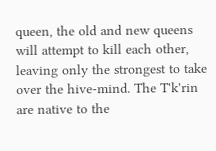queen, the old and new queens will attempt to kill each other, leaving only the strongest to take over the hive-mind. The T'k'rin are native to the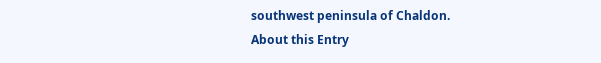southwest peninsula of Chaldon.
About this Entry